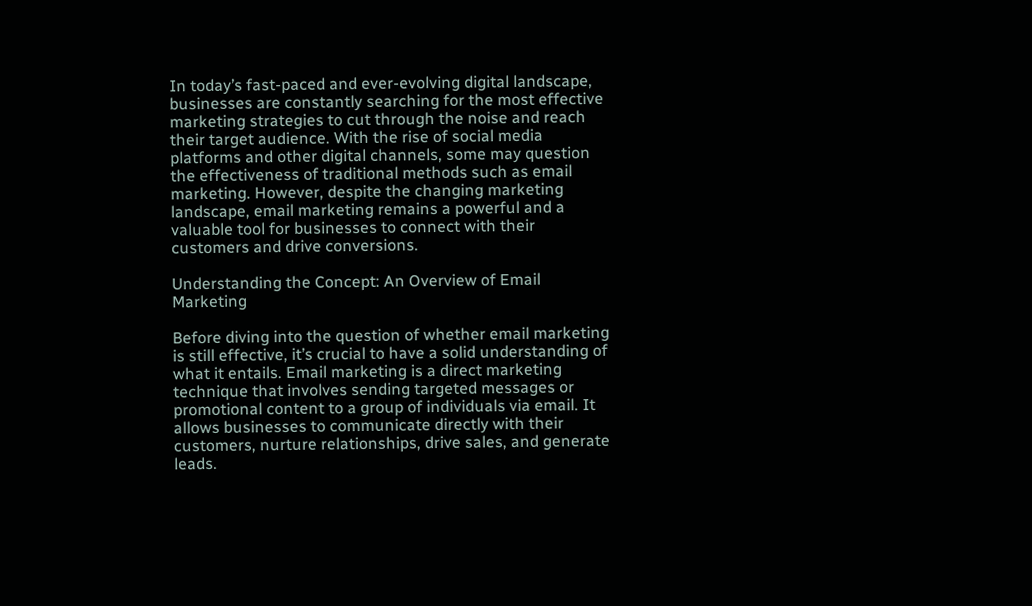In today’s fast-paced and ever-evolving digital landscape, businesses are constantly searching for the most effective marketing strategies to cut through the noise and reach their target audience. With the rise of social media platforms and other digital channels, some may question the effectiveness of traditional methods such as email marketing. However, despite the changing marketing landscape, email marketing remains a powerful and a valuable tool for businesses to connect with their customers and drive conversions.

Understanding the Concept: An Overview of Email Marketing

Before diving into the question of whether email marketing is still effective, it’s crucial to have a solid understanding of what it entails. Email marketing is a direct marketing technique that involves sending targeted messages or promotional content to a group of individuals via email. It allows businesses to communicate directly with their customers, nurture relationships, drive sales, and generate leads.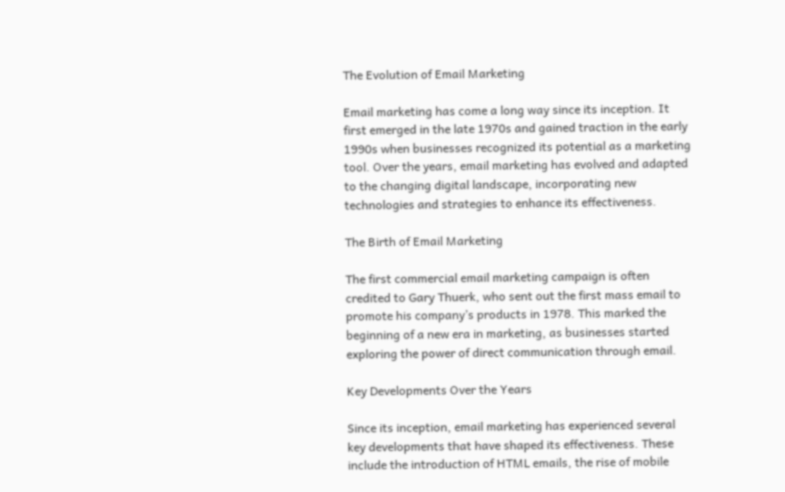The Evolution of Email Marketing

Email marketing has come a long way since its inception. It first emerged in the late 1970s and gained traction in the early 1990s when businesses recognized its potential as a marketing tool. Over the years, email marketing has evolved and adapted to the changing digital landscape, incorporating new technologies and strategies to enhance its effectiveness.

The Birth of Email Marketing

The first commercial email marketing campaign is often credited to Gary Thuerk, who sent out the first mass email to promote his company’s products in 1978. This marked the beginning of a new era in marketing, as businesses started exploring the power of direct communication through email.

Key Developments Over the Years

Since its inception, email marketing has experienced several key developments that have shaped its effectiveness. These include the introduction of HTML emails, the rise of mobile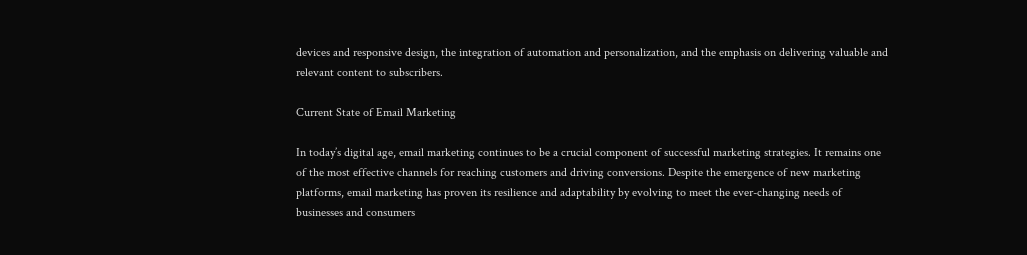devices and responsive design, the integration of automation and personalization, and the emphasis on delivering valuable and relevant content to subscribers.

Current State of Email Marketing

In today’s digital age, email marketing continues to be a crucial component of successful marketing strategies. It remains one of the most effective channels for reaching customers and driving conversions. Despite the emergence of new marketing platforms, email marketing has proven its resilience and adaptability by evolving to meet the ever-changing needs of businesses and consumers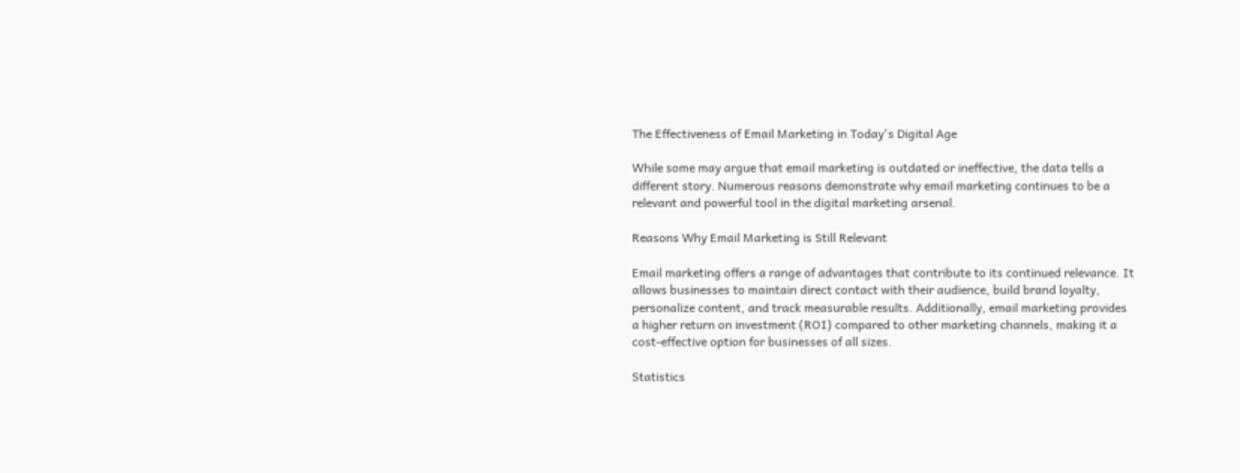The Effectiveness of Email Marketing in Today's Digital Age

While some may argue that email marketing is outdated or ineffective, the data tells a different story. Numerous reasons demonstrate why email marketing continues to be a relevant and powerful tool in the digital marketing arsenal.

Reasons Why Email Marketing is Still Relevant

Email marketing offers a range of advantages that contribute to its continued relevance. It allows businesses to maintain direct contact with their audience, build brand loyalty, personalize content, and track measurable results. Additionally, email marketing provides a higher return on investment (ROI) compared to other marketing channels, making it a cost-effective option for businesses of all sizes.

Statistics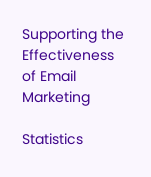Supporting the Effectiveness of Email Marketing

Statistics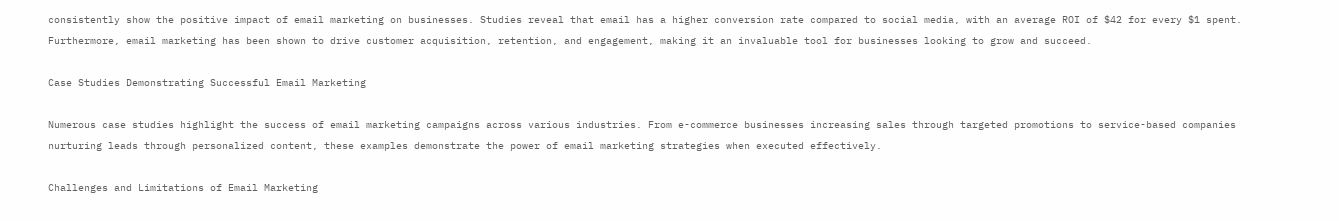consistently show the positive impact of email marketing on businesses. Studies reveal that email has a higher conversion rate compared to social media, with an average ROI of $42 for every $1 spent. Furthermore, email marketing has been shown to drive customer acquisition, retention, and engagement, making it an invaluable tool for businesses looking to grow and succeed.

Case Studies Demonstrating Successful Email Marketing

Numerous case studies highlight the success of email marketing campaigns across various industries. From e-commerce businesses increasing sales through targeted promotions to service-based companies nurturing leads through personalized content, these examples demonstrate the power of email marketing strategies when executed effectively.

Challenges and Limitations of Email Marketing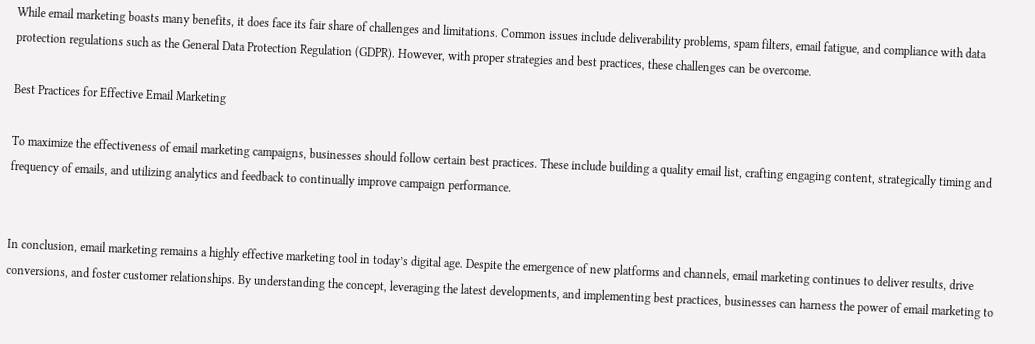While email marketing boasts many benefits, it does face its fair share of challenges and limitations. Common issues include deliverability problems, spam filters, email fatigue, and compliance with data protection regulations such as the General Data Protection Regulation (GDPR). However, with proper strategies and best practices, these challenges can be overcome.

Best Practices for Effective Email Marketing

To maximize the effectiveness of email marketing campaigns, businesses should follow certain best practices. These include building a quality email list, crafting engaging content, strategically timing and frequency of emails, and utilizing analytics and feedback to continually improve campaign performance.


In conclusion, email marketing remains a highly effective marketing tool in today’s digital age. Despite the emergence of new platforms and channels, email marketing continues to deliver results, drive conversions, and foster customer relationships. By understanding the concept, leveraging the latest developments, and implementing best practices, businesses can harness the power of email marketing to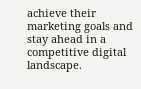achieve their marketing goals and stay ahead in a competitive digital landscape.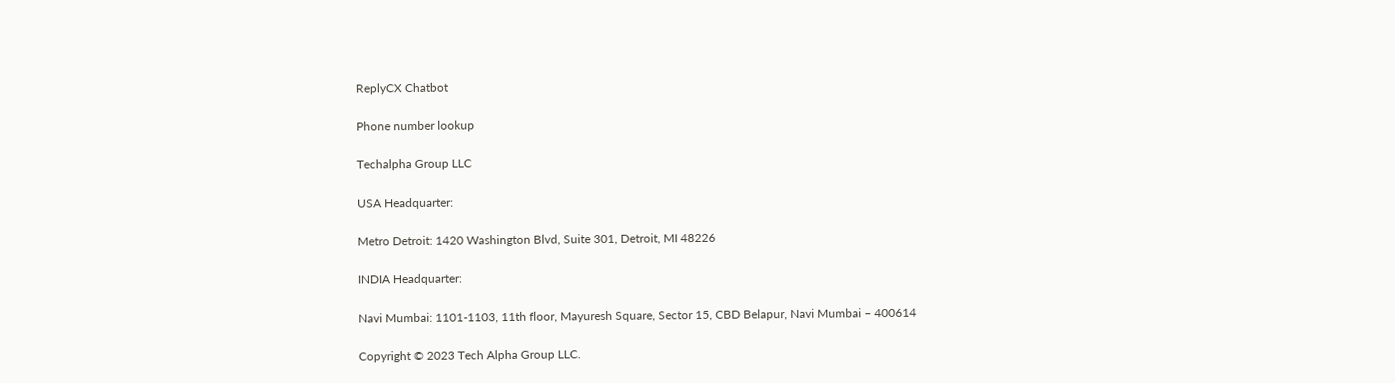ReplyCX Chatbot

Phone number lookup

Techalpha Group LLC

USA Headquarter:

Metro Detroit: 1420 Washington Blvd, Suite 301, Detroit, MI 48226

INDIA Headquarter:

Navi Mumbai: 1101-1103, 11th floor, Mayuresh Square, Sector 15, CBD Belapur, Navi Mumbai – 400614

Copyright © 2023 Tech Alpha Group LLC.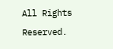All Rights Reserved.